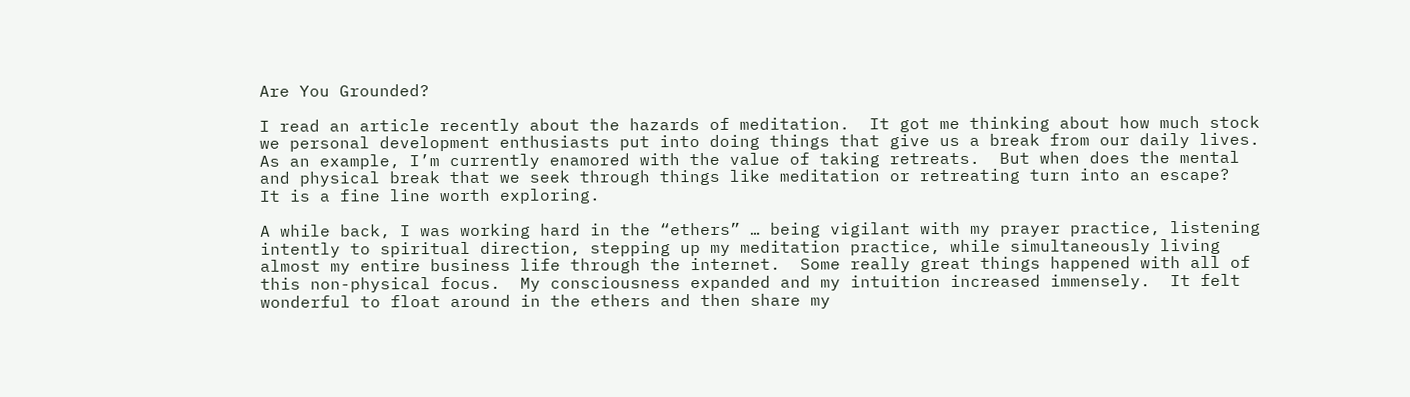Are You Grounded?

I read an article recently about the hazards of meditation.  It got me thinking about how much stock we personal development enthusiasts put into doing things that give us a break from our daily lives.  As an example, I’m currently enamored with the value of taking retreats.  But when does the mental and physical break that we seek through things like meditation or retreating turn into an escape?  It is a fine line worth exploring.

A while back, I was working hard in the “ethers” … being vigilant with my prayer practice, listening intently to spiritual direction, stepping up my meditation practice, while simultaneously living almost my entire business life through the internet.  Some really great things happened with all of this non-physical focus.  My consciousness expanded and my intuition increased immensely.  It felt wonderful to float around in the ethers and then share my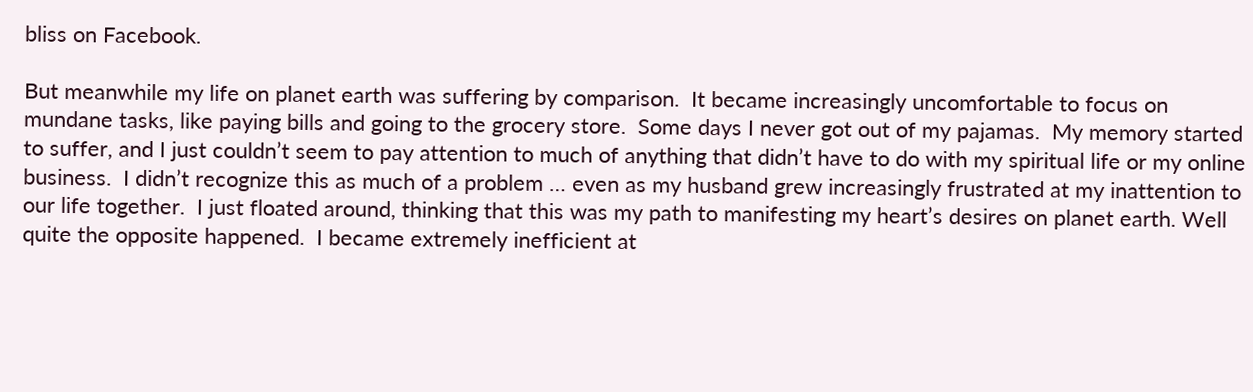bliss on Facebook.

But meanwhile my life on planet earth was suffering by comparison.  It became increasingly uncomfortable to focus on mundane tasks, like paying bills and going to the grocery store.  Some days I never got out of my pajamas.  My memory started to suffer, and I just couldn’t seem to pay attention to much of anything that didn’t have to do with my spiritual life or my online business.  I didn’t recognize this as much of a problem … even as my husband grew increasingly frustrated at my inattention to our life together.  I just floated around, thinking that this was my path to manifesting my heart’s desires on planet earth. Well quite the opposite happened.  I became extremely inefficient at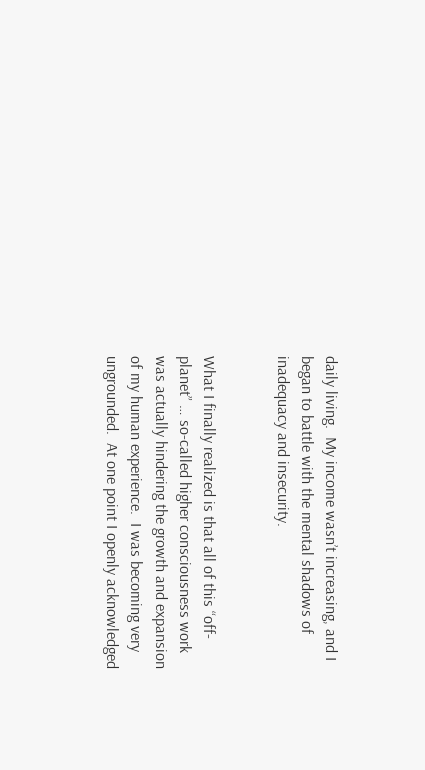daily living.  My income wasn’t increasing, and I began to battle with the mental shadows of inadequacy and insecurity.


What I finally realized is that all of this “off-planet” … so-called higher consciousness work was actually hindering the growth and expansion of my human experience.  I was becoming very ungrounded.  At one point I openly acknowledged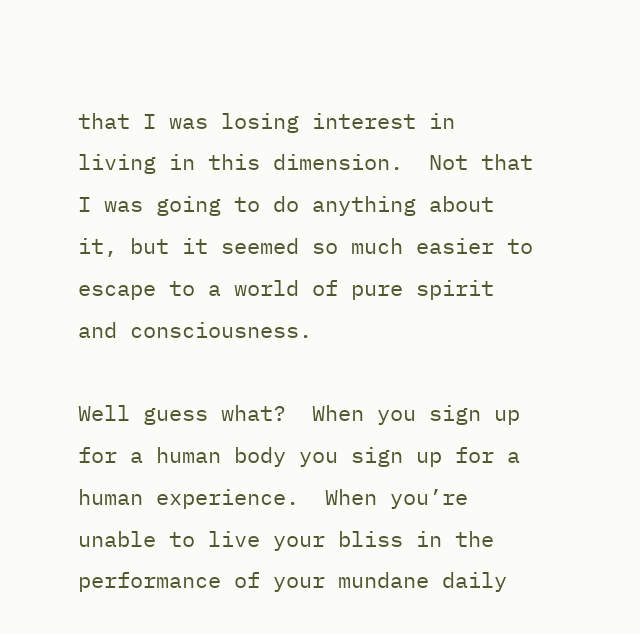that I was losing interest in living in this dimension.  Not that I was going to do anything about it, but it seemed so much easier to escape to a world of pure spirit and consciousness.

Well guess what?  When you sign up for a human body you sign up for a human experience.  When you’re unable to live your bliss in the performance of your mundane daily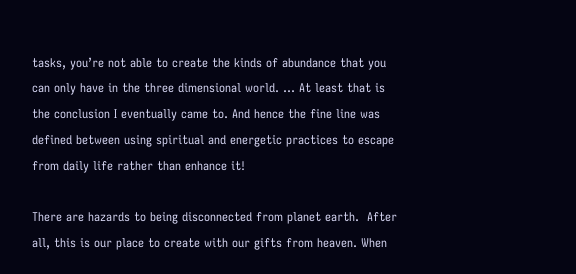tasks, you’re not able to create the kinds of abundance that you can only have in the three dimensional world. … At least that is the conclusion I eventually came to. And hence the fine line was defined between using spiritual and energetic practices to escape from daily life rather than enhance it!

There are hazards to being disconnected from planet earth.  After all, this is our place to create with our gifts from heaven. When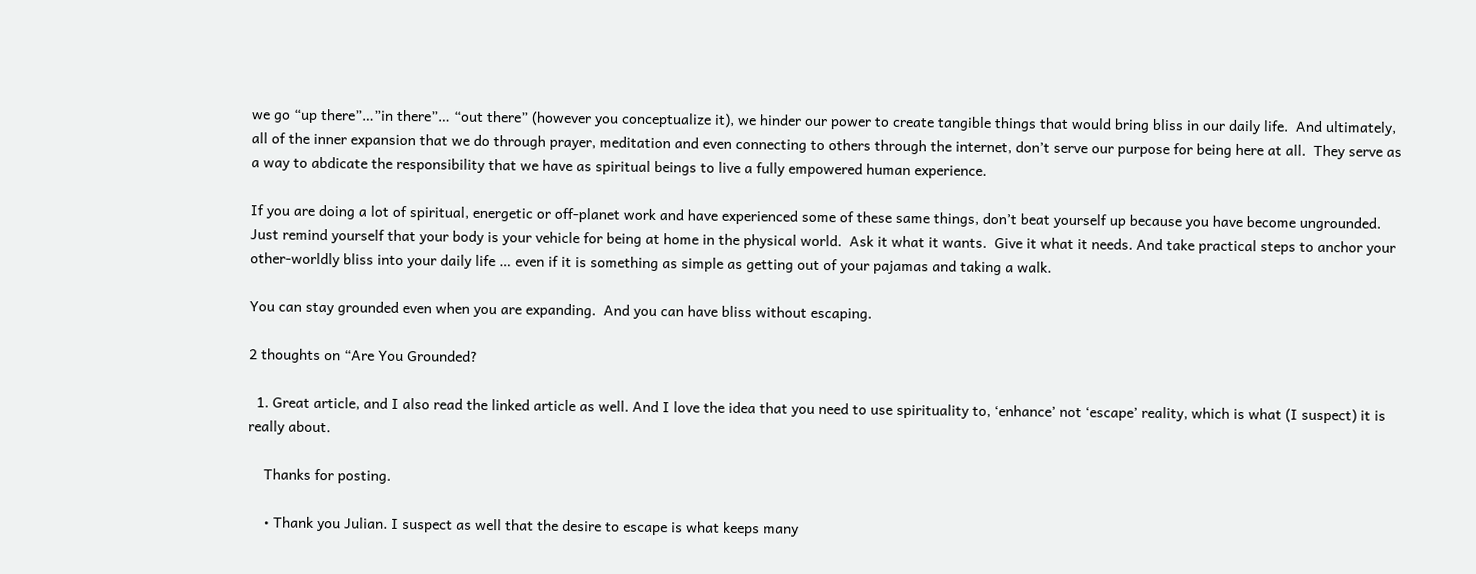we go “up there”…”in there”… “out there” (however you conceptualize it), we hinder our power to create tangible things that would bring bliss in our daily life.  And ultimately, all of the inner expansion that we do through prayer, meditation and even connecting to others through the internet, don’t serve our purpose for being here at all.  They serve as a way to abdicate the responsibility that we have as spiritual beings to live a fully empowered human experience.

If you are doing a lot of spiritual, energetic or off-planet work and have experienced some of these same things, don’t beat yourself up because you have become ungrounded. Just remind yourself that your body is your vehicle for being at home in the physical world.  Ask it what it wants.  Give it what it needs. And take practical steps to anchor your other-worldly bliss into your daily life … even if it is something as simple as getting out of your pajamas and taking a walk.

You can stay grounded even when you are expanding.  And you can have bliss without escaping.

2 thoughts on “Are You Grounded?

  1. Great article, and I also read the linked article as well. And I love the idea that you need to use spirituality to, ‘enhance’ not ‘escape’ reality, which is what (I suspect) it is really about.

    Thanks for posting.

    • Thank you Julian. I suspect as well that the desire to escape is what keeps many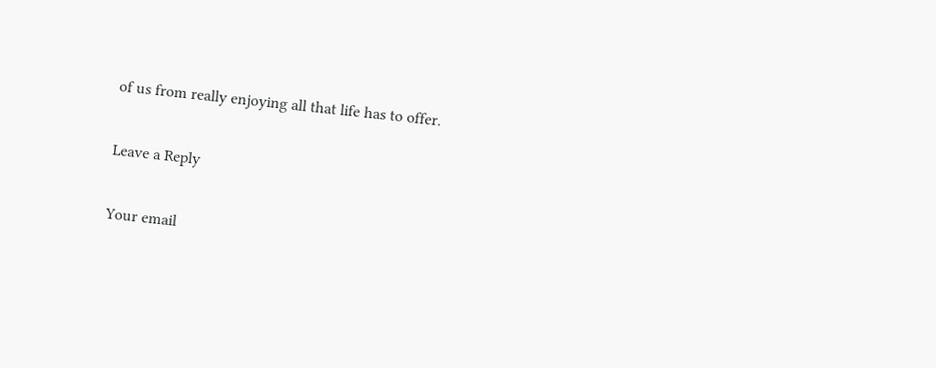of us from really enjoying all that life has to offer.

Leave a Reply

Your email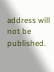address will not be published.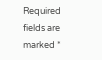Required fields are marked *